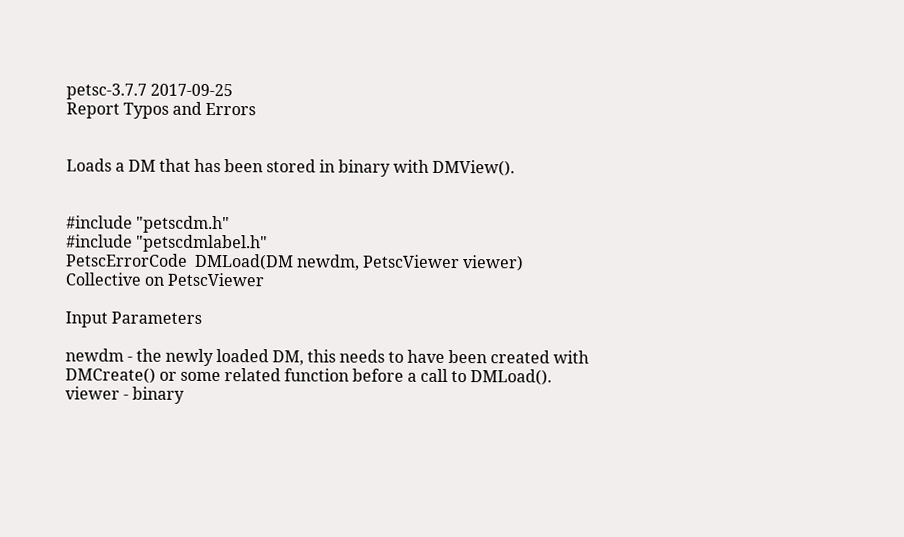petsc-3.7.7 2017-09-25
Report Typos and Errors


Loads a DM that has been stored in binary with DMView().


#include "petscdm.h"
#include "petscdmlabel.h"
PetscErrorCode  DMLoad(DM newdm, PetscViewer viewer)
Collective on PetscViewer

Input Parameters

newdm - the newly loaded DM, this needs to have been created with DMCreate() or some related function before a call to DMLoad().
viewer - binary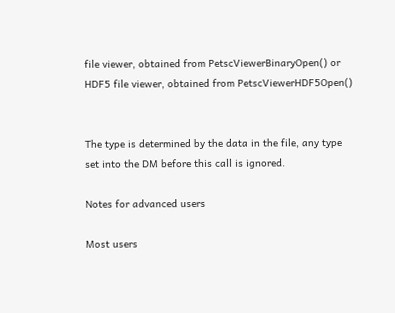file viewer, obtained from PetscViewerBinaryOpen() or HDF5 file viewer, obtained from PetscViewerHDF5Open()


The type is determined by the data in the file, any type set into the DM before this call is ignored.

Notes for advanced users

Most users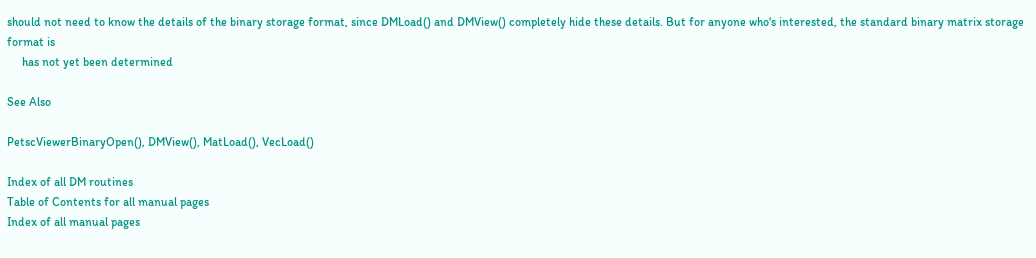should not need to know the details of the binary storage format, since DMLoad() and DMView() completely hide these details. But for anyone who's interested, the standard binary matrix storage format is
     has not yet been determined

See Also

PetscViewerBinaryOpen(), DMView(), MatLoad(), VecLoad()

Index of all DM routines
Table of Contents for all manual pages
Index of all manual pages